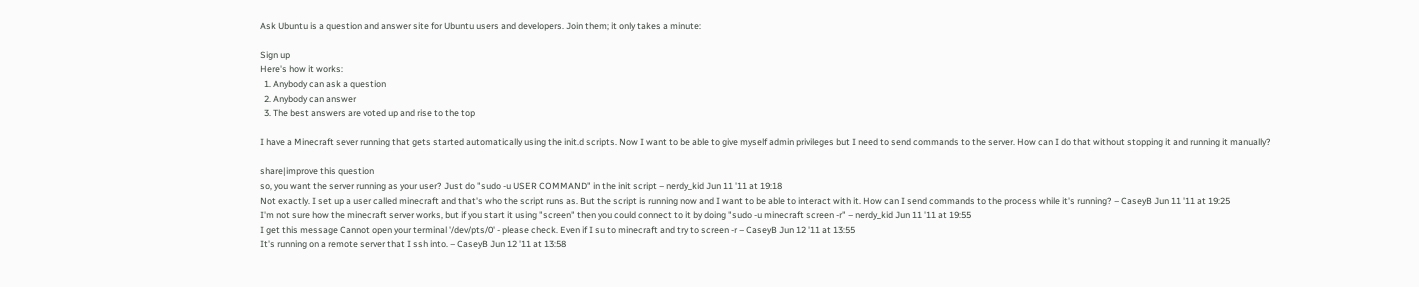Ask Ubuntu is a question and answer site for Ubuntu users and developers. Join them; it only takes a minute:

Sign up
Here's how it works:
  1. Anybody can ask a question
  2. Anybody can answer
  3. The best answers are voted up and rise to the top

I have a Minecraft sever running that gets started automatically using the init.d scripts. Now I want to be able to give myself admin privileges but I need to send commands to the server. How can I do that without stopping it and running it manually?

share|improve this question
so, you want the server running as your user? Just do "sudo -u USER COMMAND" in the init script – nerdy_kid Jun 11 '11 at 19:18
Not exactly. I set up a user called minecraft and that's who the script runs as. But the script is running now and I want to be able to interact with it. How can I send commands to the process while it's running? – CaseyB Jun 11 '11 at 19:25
I'm not sure how the minecraft server works, but if you start it using "screen" then you could connect to it by doing "sudo -u minecraft screen -r" – nerdy_kid Jun 11 '11 at 19:55
I get this message Cannot open your terminal '/dev/pts/0' - please check. Even if I su to minecraft and try to screen -r – CaseyB Jun 12 '11 at 13:55
It's running on a remote server that I ssh into. – CaseyB Jun 12 '11 at 13:58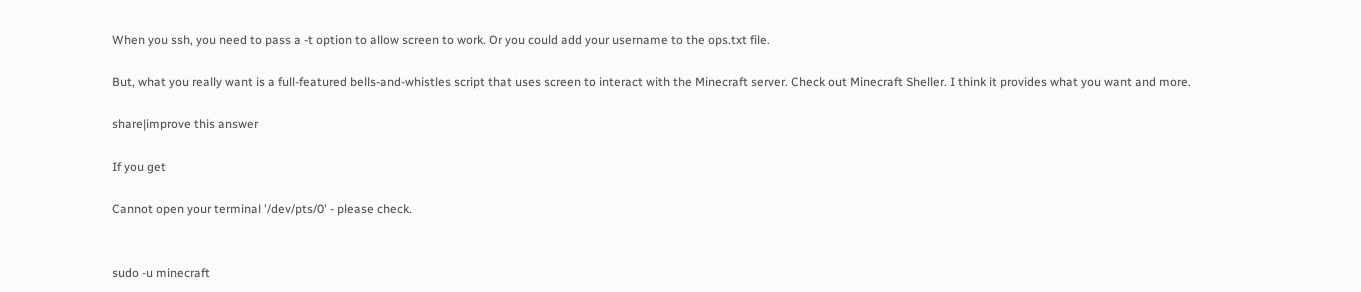When you ssh, you need to pass a -t option to allow screen to work. Or you could add your username to the ops.txt file.

But, what you really want is a full-featured bells-and-whistles script that uses screen to interact with the Minecraft server. Check out Minecraft Sheller. I think it provides what you want and more.

share|improve this answer

If you get

Cannot open your terminal '/dev/pts/0' - please check.


sudo -u minecraft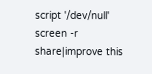script '/dev/null'
screen -r
share|improve this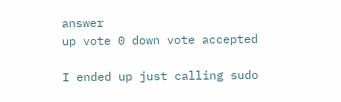answer
up vote 0 down vote accepted

I ended up just calling sudo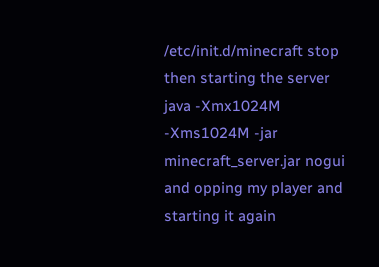/etc/init.d/minecraft stop then starting the server java -Xmx1024M -Xms1024M -jar minecraft_server.jar nogui and opping my player and starting it again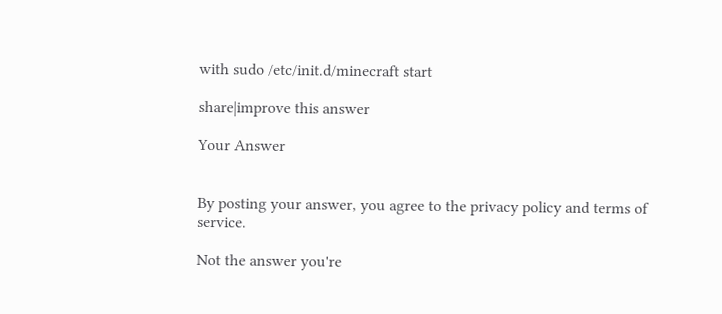with sudo /etc/init.d/minecraft start

share|improve this answer

Your Answer


By posting your answer, you agree to the privacy policy and terms of service.

Not the answer you're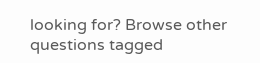looking for? Browse other questions tagged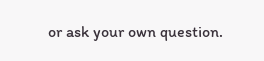or ask your own question.